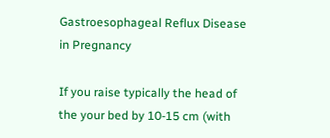Gastroesophageal Reflux Disease in Pregnancy

If you raise typically the head of the your bed by 10-15 cm (with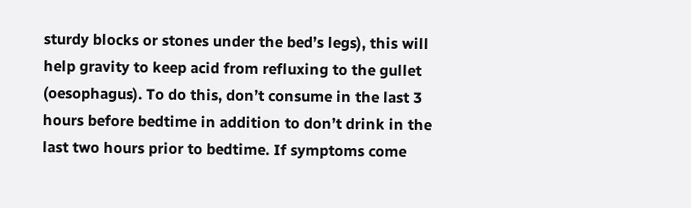sturdy blocks or stones under the bed’s legs), this will help gravity to keep acid from refluxing to the gullet (oesophagus). To do this, don’t consume in the last 3 hours before bedtime in addition to don’t drink in the last two hours prior to bedtime. If symptoms come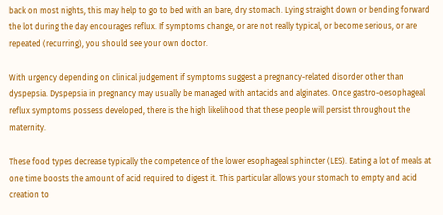back on most nights, this may help to go to bed with an bare, dry stomach. Lying straight down or bending forward the lot during the day encourages reflux. If symptoms change, or are not really typical, or become serious, or are repeated (recurring), you should see your own doctor.

With urgency depending on clinical judgement if symptoms suggest a pregnancy-related disorder other than dyspepsia. Dyspepsia in pregnancy may usually be managed with antacids and alginates. Once gastro-oesophageal reflux symptoms possess developed, there is the high likelihood that these people will persist throughout the maternity.

These food types decrease typically the competence of the lower esophageal sphincter (LES). Eating a lot of meals at one time boosts the amount of acid required to digest it. This particular allows your stomach to empty and acid creation to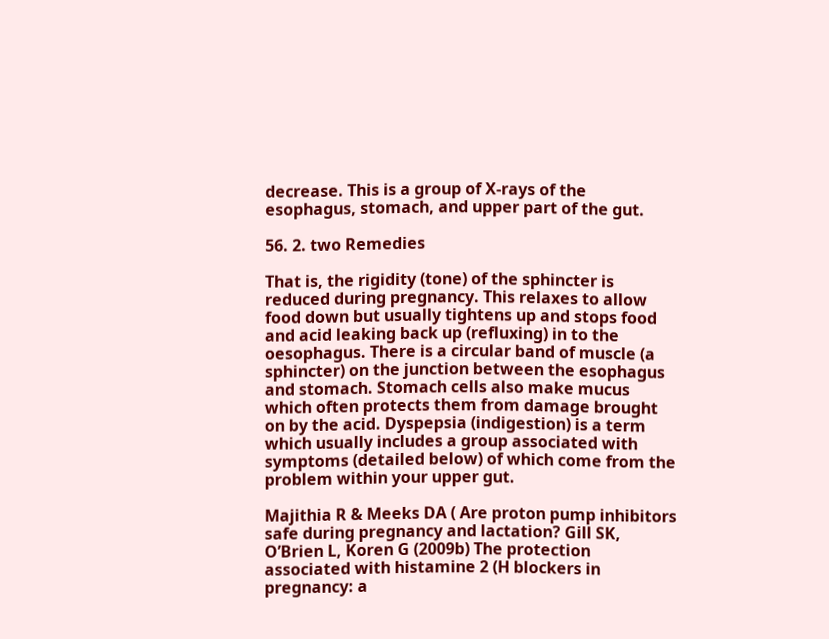decrease. This is a group of X-rays of the esophagus, stomach, and upper part of the gut.

56. 2. two Remedies

That is, the rigidity (tone) of the sphincter is reduced during pregnancy. This relaxes to allow food down but usually tightens up and stops food and acid leaking back up (refluxing) in to the oesophagus. There is a circular band of muscle (a sphincter) on the junction between the esophagus and stomach. Stomach cells also make mucus which often protects them from damage brought on by the acid. Dyspepsia (indigestion) is a term which usually includes a group associated with symptoms (detailed below) of which come from the problem within your upper gut.

Majithia R & Meeks DA ( Are proton pump inhibitors safe during pregnancy and lactation? Gill SK, O’Brien L, Koren G (2009b) The protection associated with histamine 2 (H blockers in pregnancy: a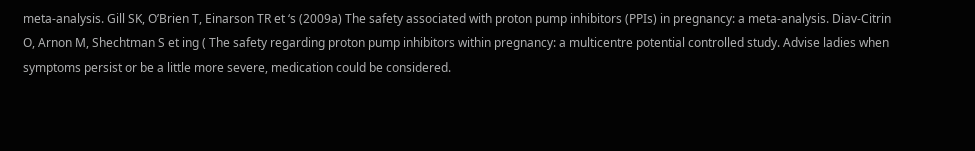meta-analysis. Gill SK, O’Brien T, Einarson TR et ‘s (2009a) The safety associated with proton pump inhibitors (PPIs) in pregnancy: a meta-analysis. Diav-Citrin O, Arnon M, Shechtman S et ing ( The safety regarding proton pump inhibitors within pregnancy: a multicentre potential controlled study. Advise ladies when symptoms persist or be a little more severe, medication could be considered.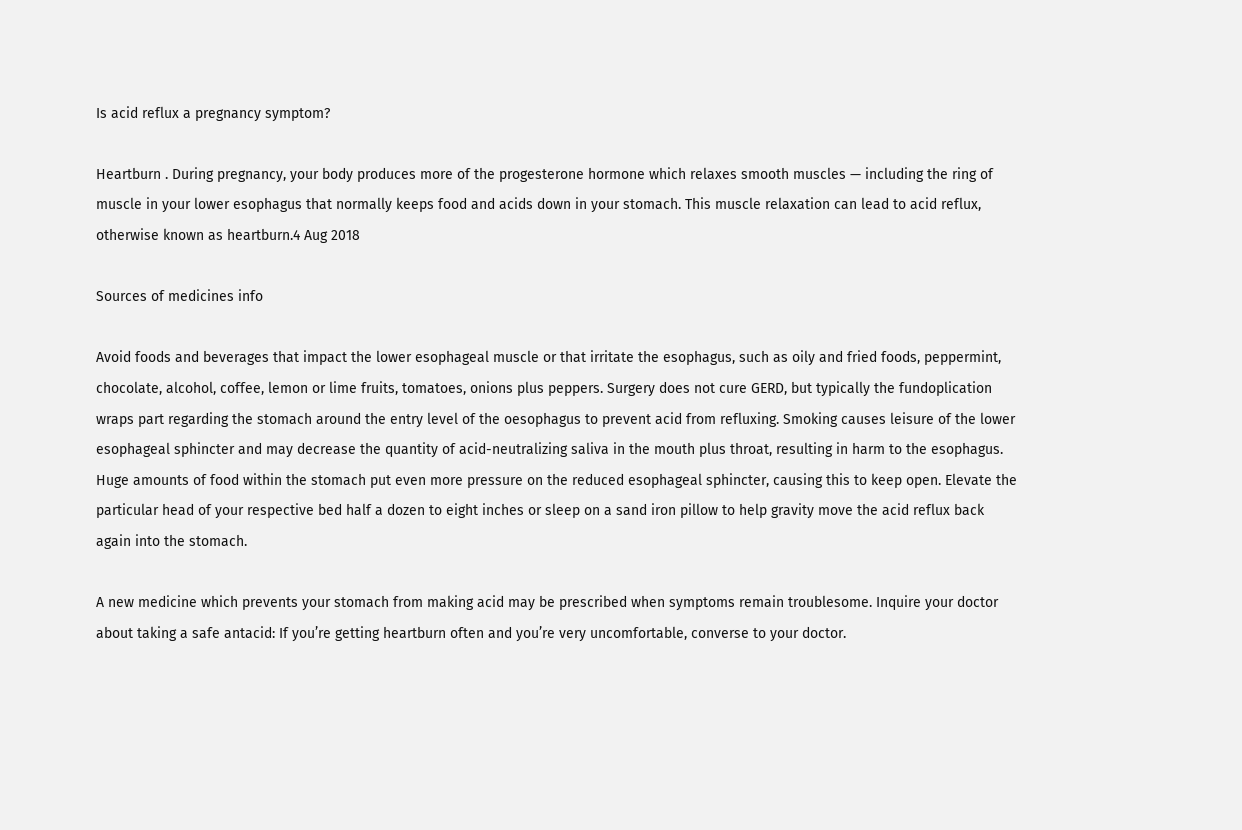Is acid reflux a pregnancy symptom?

Heartburn . During pregnancy, your body produces more of the progesterone hormone which relaxes smooth muscles — including the ring of muscle in your lower esophagus that normally keeps food and acids down in your stomach. This muscle relaxation can lead to acid reflux, otherwise known as heartburn.4 Aug 2018

Sources of medicines info

Avoid foods and beverages that impact the lower esophageal muscle or that irritate the esophagus, such as oily and fried foods, peppermint, chocolate, alcohol, coffee, lemon or lime fruits, tomatoes, onions plus peppers. Surgery does not cure GERD, but typically the fundoplication wraps part regarding the stomach around the entry level of the oesophagus to prevent acid from refluxing. Smoking causes leisure of the lower esophageal sphincter and may decrease the quantity of acid-neutralizing saliva in the mouth plus throat, resulting in harm to the esophagus. Huge amounts of food within the stomach put even more pressure on the reduced esophageal sphincter, causing this to keep open. Elevate the particular head of your respective bed half a dozen to eight inches or sleep on a sand iron pillow to help gravity move the acid reflux back again into the stomach.

A new medicine which prevents your stomach from making acid may be prescribed when symptoms remain troublesome. Inquire your doctor about taking a safe antacid: If you’re getting heartburn often and you’re very uncomfortable, converse to your doctor.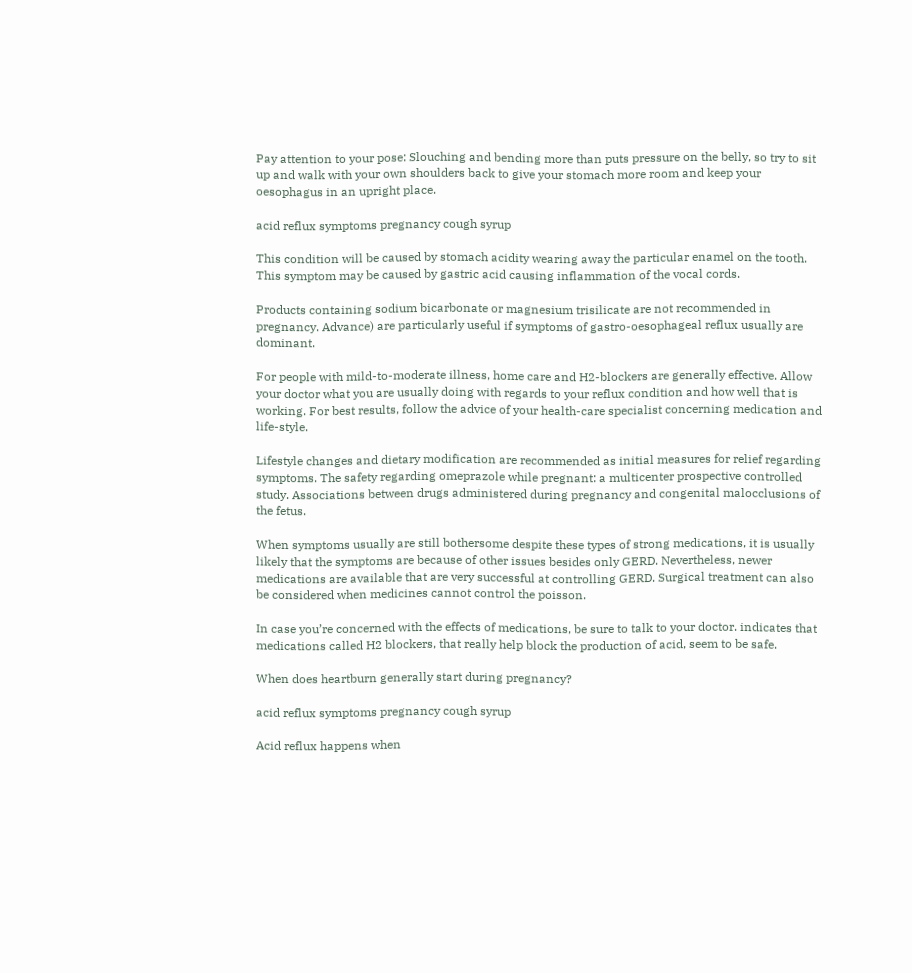Pay attention to your pose: Slouching and bending more than puts pressure on the belly, so try to sit up and walk with your own shoulders back to give your stomach more room and keep your oesophagus in an upright place.

acid reflux symptoms pregnancy cough syrup

This condition will be caused by stomach acidity wearing away the particular enamel on the tooth. This symptom may be caused by gastric acid causing inflammation of the vocal cords.

Products containing sodium bicarbonate or magnesium trisilicate are not recommended in pregnancy. Advance) are particularly useful if symptoms of gastro-oesophageal reflux usually are dominant.

For people with mild-to-moderate illness, home care and H2-blockers are generally effective. Allow your doctor what you are usually doing with regards to your reflux condition and how well that is working. For best results, follow the advice of your health-care specialist concerning medication and life-style.

Lifestyle changes and dietary modification are recommended as initial measures for relief regarding symptoms. The safety regarding omeprazole while pregnant: a multicenter prospective controlled study. Associations between drugs administered during pregnancy and congenital malocclusions of the fetus.

When symptoms usually are still bothersome despite these types of strong medications, it is usually likely that the symptoms are because of other issues besides only GERD. Nevertheless, newer medications are available that are very successful at controlling GERD. Surgical treatment can also be considered when medicines cannot control the poisson.

In case you’re concerned with the effects of medications, be sure to talk to your doctor. indicates that medications called H2 blockers, that really help block the production of acid, seem to be safe.

When does heartburn generally start during pregnancy?

acid reflux symptoms pregnancy cough syrup

Acid reflux happens when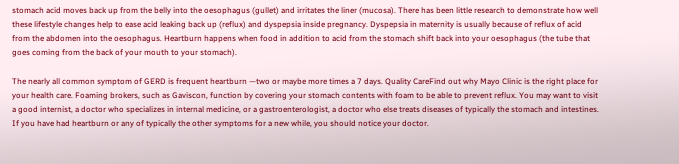stomach acid moves back up from the belly into the oesophagus (gullet) and irritates the liner (mucosa). There has been little research to demonstrate how well these lifestyle changes help to ease acid leaking back up (reflux) and dyspepsia inside pregnancy. Dyspepsia in maternity is usually because of reflux of acid from the abdomen into the oesophagus. Heartburn happens when food in addition to acid from the stomach shift back into your oesophagus (the tube that goes coming from the back of your mouth to your stomach).

The nearly all common symptom of GERD is frequent heartburn —two or maybe more times a 7 days. Quality CareFind out why Mayo Clinic is the right place for your health care. Foaming brokers, such as Gaviscon, function by covering your stomach contents with foam to be able to prevent reflux. You may want to visit a good internist, a doctor who specializes in internal medicine, or a gastroenterologist, a doctor who else treats diseases of typically the stomach and intestines. If you have had heartburn or any of typically the other symptoms for a new while, you should notice your doctor.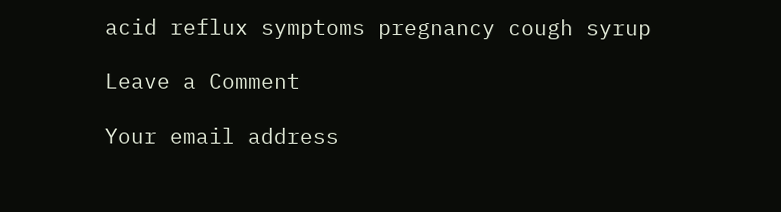acid reflux symptoms pregnancy cough syrup

Leave a Comment

Your email address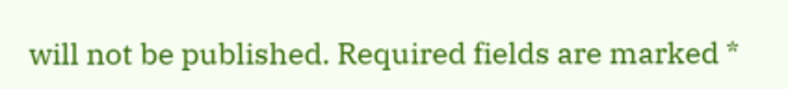will not be published. Required fields are marked *